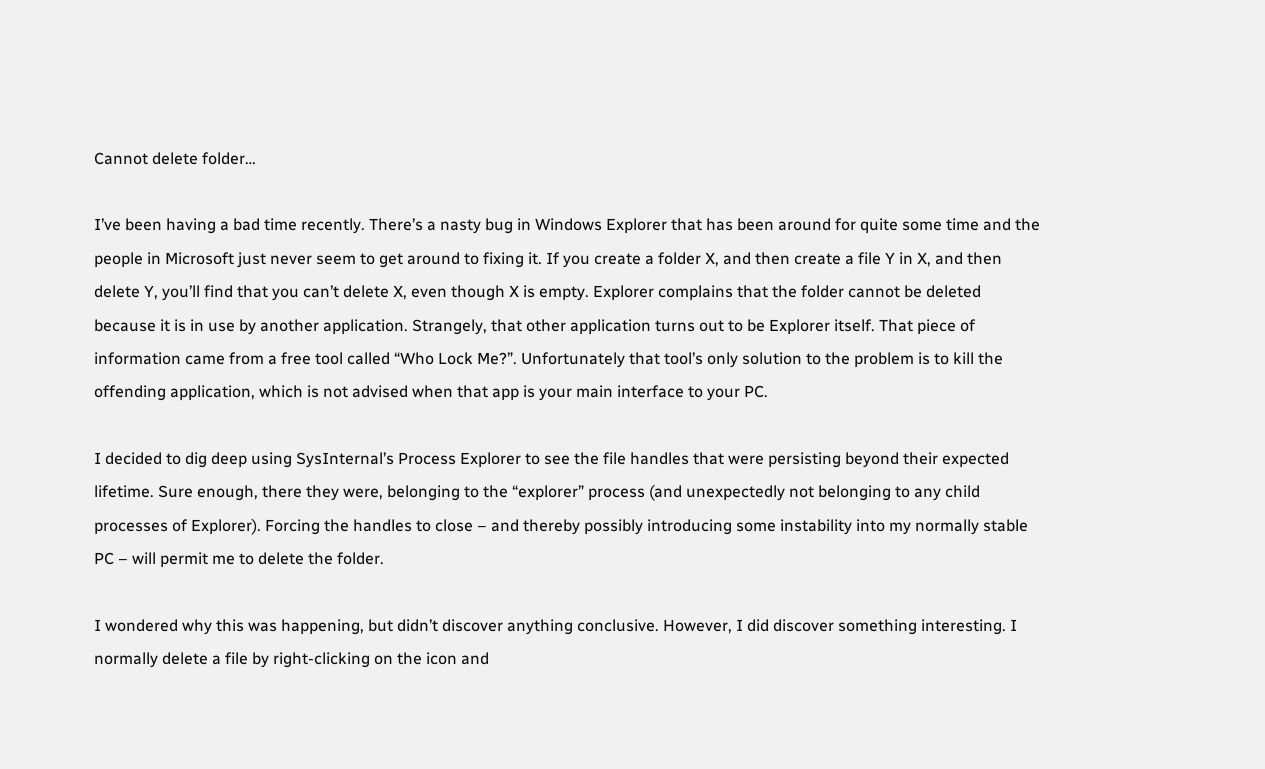Cannot delete folder…

I’ve been having a bad time recently. There’s a nasty bug in Windows Explorer that has been around for quite some time and the people in Microsoft just never seem to get around to fixing it. If you create a folder X, and then create a file Y in X, and then delete Y, you’ll find that you can’t delete X, even though X is empty. Explorer complains that the folder cannot be deleted because it is in use by another application. Strangely, that other application turns out to be Explorer itself. That piece of information came from a free tool called “Who Lock Me?”. Unfortunately that tool’s only solution to the problem is to kill the offending application, which is not advised when that app is your main interface to your PC.

I decided to dig deep using SysInternal’s Process Explorer to see the file handles that were persisting beyond their expected lifetime. Sure enough, there they were, belonging to the “explorer” process (and unexpectedly not belonging to any child processes of Explorer). Forcing the handles to close – and thereby possibly introducing some instability into my normally stable PC – will permit me to delete the folder.

I wondered why this was happening, but didn’t discover anything conclusive. However, I did discover something interesting. I normally delete a file by right-clicking on the icon and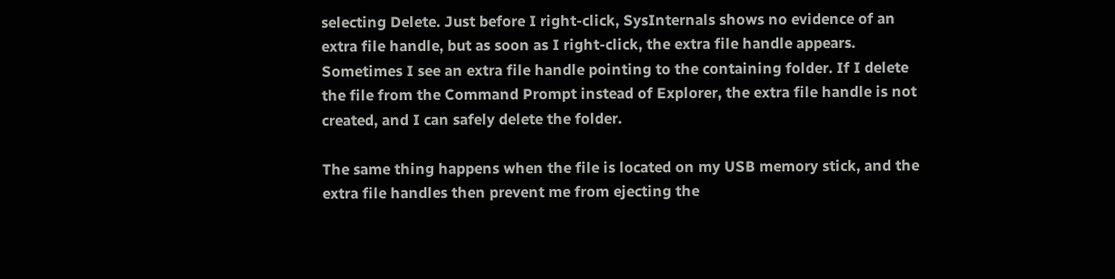selecting Delete. Just before I right-click, SysInternals shows no evidence of an extra file handle, but as soon as I right-click, the extra file handle appears. Sometimes I see an extra file handle pointing to the containing folder. If I delete the file from the Command Prompt instead of Explorer, the extra file handle is not created, and I can safely delete the folder.

The same thing happens when the file is located on my USB memory stick, and the extra file handles then prevent me from ejecting the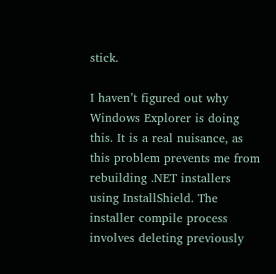stick.

I haven’t figured out why Windows Explorer is doing this. It is a real nuisance, as this problem prevents me from rebuilding .NET installers using InstallShield. The installer compile process involves deleting previously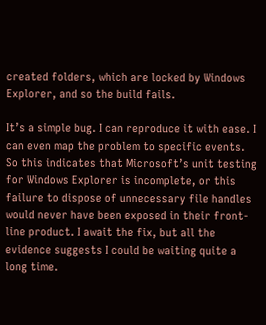created folders, which are locked by Windows Explorer, and so the build fails.

It’s a simple bug. I can reproduce it with ease. I can even map the problem to specific events. So this indicates that Microsoft’s unit testing for Windows Explorer is incomplete, or this failure to dispose of unnecessary file handles would never have been exposed in their front-line product. I await the fix, but all the evidence suggests I could be waiting quite a long time.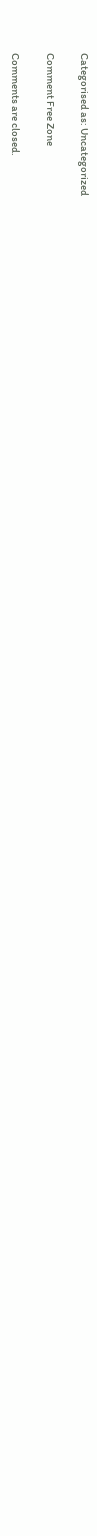Categorised as: Uncategorized

Comment Free Zone

Comments are closed.